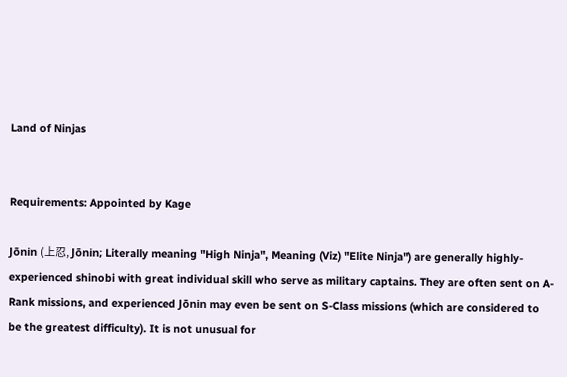Land of Ninjas


Requirements: Appointed by Kage

Jōnin (上忍, Jōnin; Literally meaning "High Ninja", Meaning (Viz) "Elite Ninja") are generally highly-experienced shinobi with great individual skill who serve as military captains. They are often sent on A-Rank missions, and experienced Jōnin may even be sent on S-Class missions (which are considered to be the greatest difficulty). It is not unusual for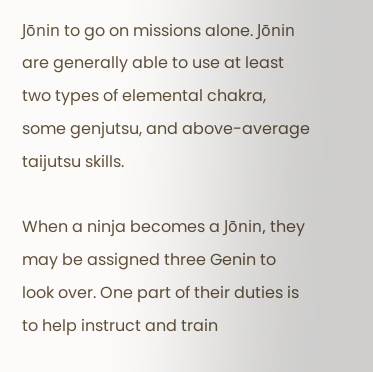Jōnin to go on missions alone. Jōnin are generally able to use at least two types of elemental chakra, some genjutsu, and above-average taijutsu skills.

When a ninja becomes a Jōnin, they may be assigned three Genin to look over. One part of their duties is to help instruct and train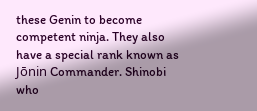these Genin to become competent ninja. They also have a special rank known as Jōnin Commander. Shinobi who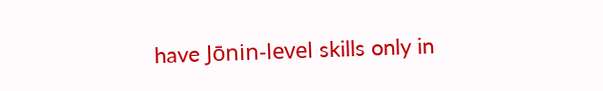have Jōnin-level skills only in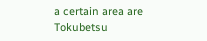a certain area are Tokubetsu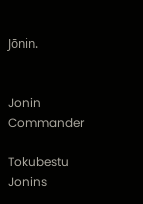Jōnin.


Jonin Commander

Tokubestu Jonins